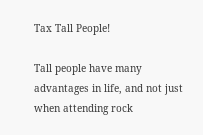Tax Tall People!

Tall people have many advantages in life, and not just when attending rock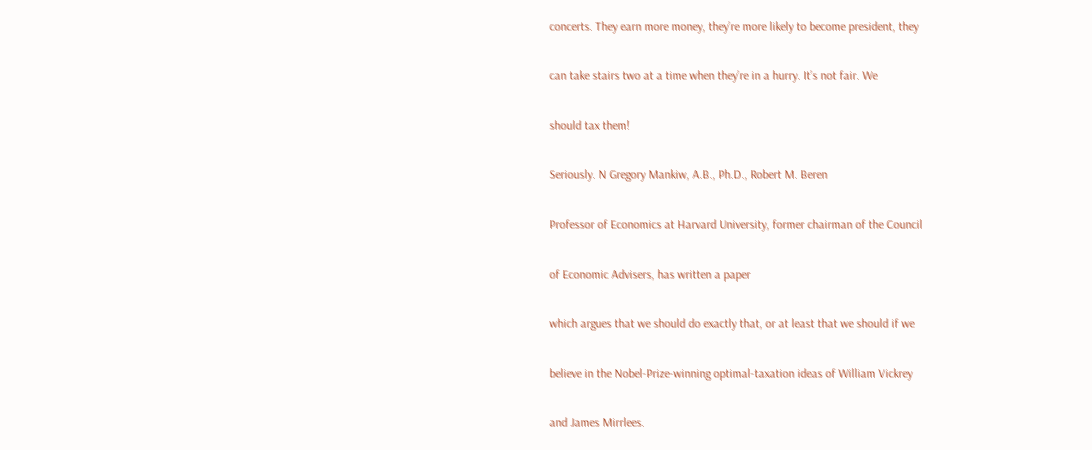concerts. They earn more money, they’re more likely to become president, they

can take stairs two at a time when they’re in a hurry. It’s not fair. We

should tax them!

Seriously. N Gregory Mankiw, A.B., Ph.D., Robert M. Beren

Professor of Economics at Harvard University, former chairman of the Council

of Economic Advisers, has written a paper

which argues that we should do exactly that, or at least that we should if we

believe in the Nobel-Prize-winning optimal-taxation ideas of William Vickrey

and James Mirrlees.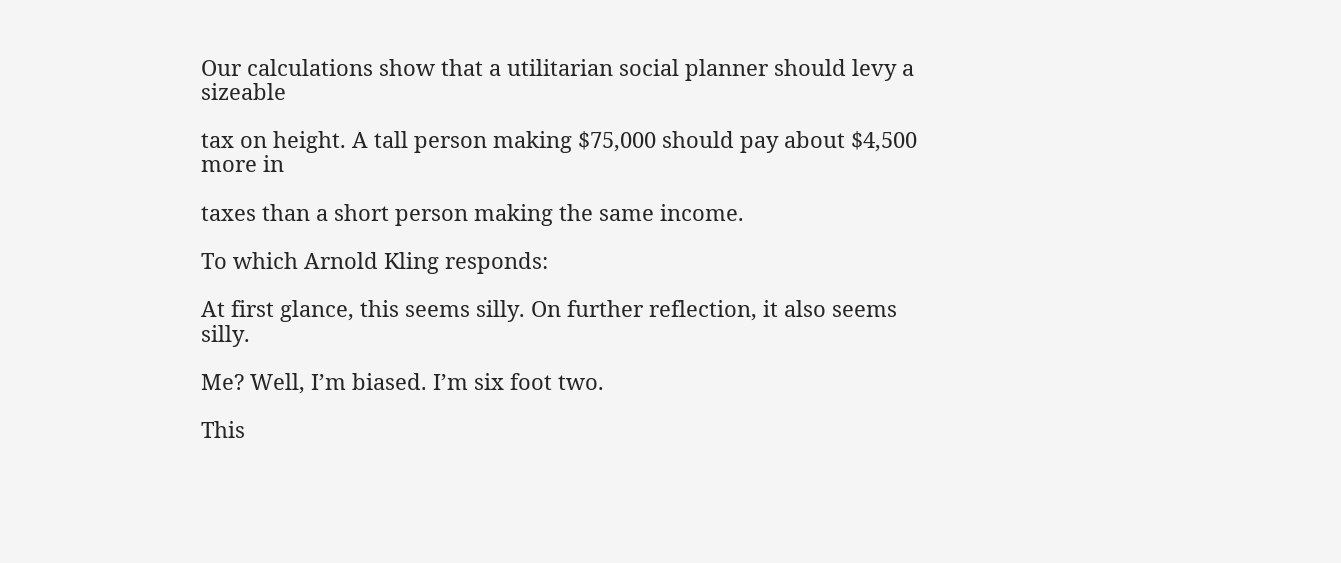Our calculations show that a utilitarian social planner should levy a sizeable

tax on height. A tall person making $75,000 should pay about $4,500 more in

taxes than a short person making the same income.

To which Arnold Kling responds:

At first glance, this seems silly. On further reflection, it also seems silly.

Me? Well, I’m biased. I’m six foot two.

This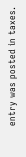entry was posted in taxes.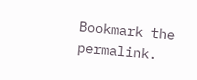Bookmark the permalink.